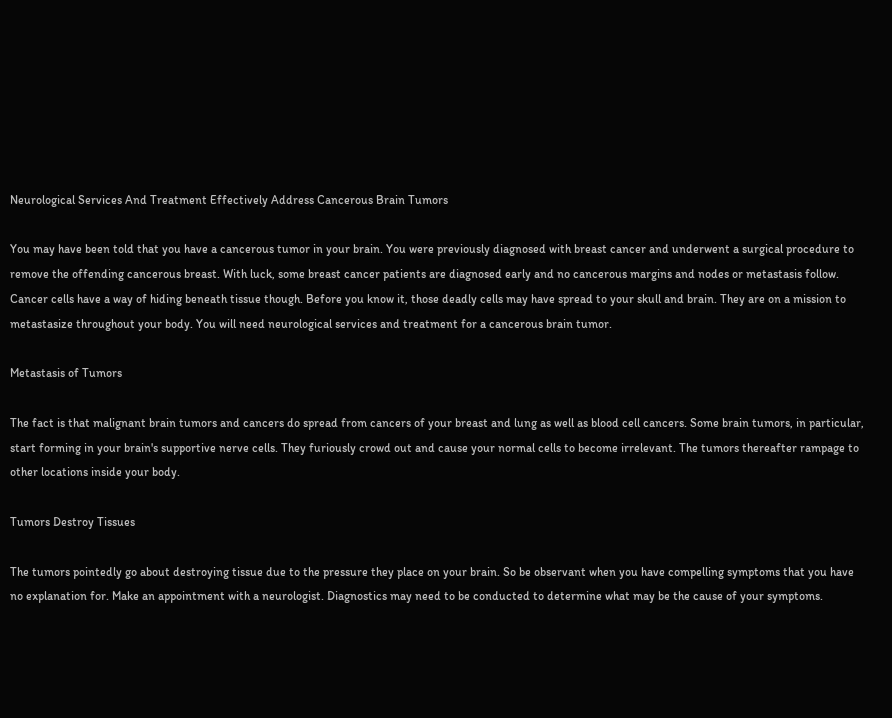Neurological Services And Treatment Effectively Address Cancerous Brain Tumors

You may have been told that you have a cancerous tumor in your brain. You were previously diagnosed with breast cancer and underwent a surgical procedure to remove the offending cancerous breast. With luck, some breast cancer patients are diagnosed early and no cancerous margins and nodes or metastasis follow. Cancer cells have a way of hiding beneath tissue though. Before you know it, those deadly cells may have spread to your skull and brain. They are on a mission to metastasize throughout your body. You will need neurological services and treatment for a cancerous brain tumor.

Metastasis of Tumors

The fact is that malignant brain tumors and cancers do spread from cancers of your breast and lung as well as blood cell cancers. Some brain tumors, in particular, start forming in your brain's supportive nerve cells. They furiously crowd out and cause your normal cells to become irrelevant. The tumors thereafter rampage to other locations inside your body.

Tumors Destroy Tissues

The tumors pointedly go about destroying tissue due to the pressure they place on your brain. So be observant when you have compelling symptoms that you have no explanation for. Make an appointment with a neurologist. Diagnostics may need to be conducted to determine what may be the cause of your symptoms.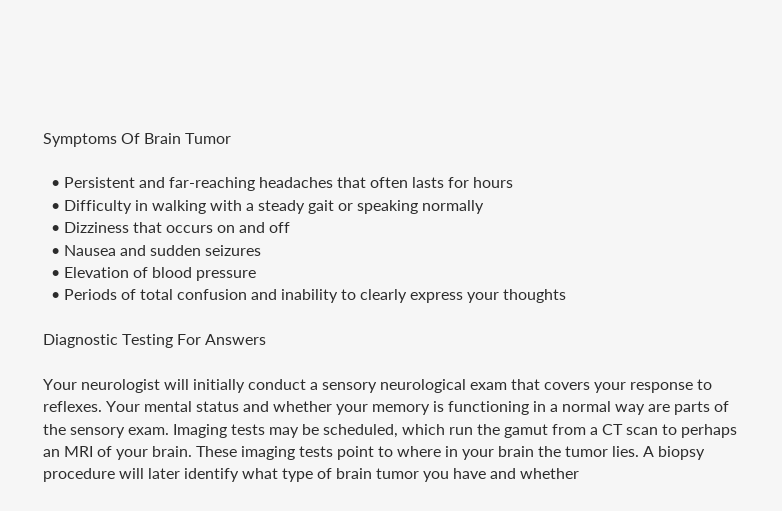Symptoms Of Brain Tumor

  • Persistent and far-reaching headaches that often lasts for hours
  • Difficulty in walking with a steady gait or speaking normally
  • Dizziness that occurs on and off
  • Nausea and sudden seizures
  • Elevation of blood pressure
  • Periods of total confusion and inability to clearly express your thoughts

Diagnostic Testing For Answers

Your neurologist will initially conduct a sensory neurological exam that covers your response to reflexes. Your mental status and whether your memory is functioning in a normal way are parts of the sensory exam. Imaging tests may be scheduled, which run the gamut from a CT scan to perhaps an MRI of your brain. These imaging tests point to where in your brain the tumor lies. A biopsy procedure will later identify what type of brain tumor you have and whether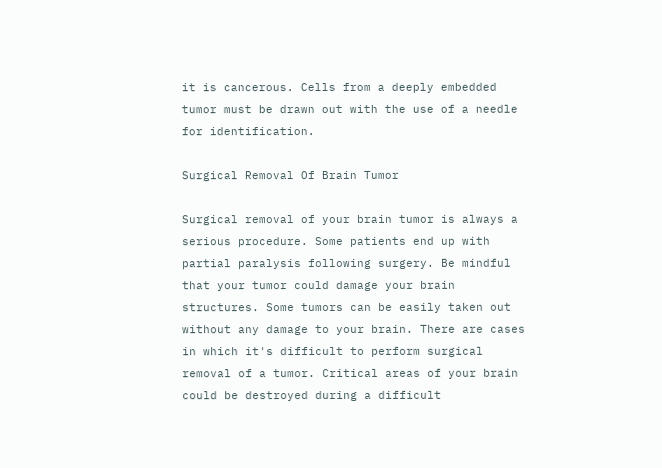it is cancerous. Cells from a deeply embedded tumor must be drawn out with the use of a needle for identification.

Surgical Removal Of Brain Tumor

Surgical removal of your brain tumor is always a serious procedure. Some patients end up with partial paralysis following surgery. Be mindful that your tumor could damage your brain structures. Some tumors can be easily taken out without any damage to your brain. There are cases in which it's difficult to perform surgical removal of a tumor. Critical areas of your brain could be destroyed during a difficult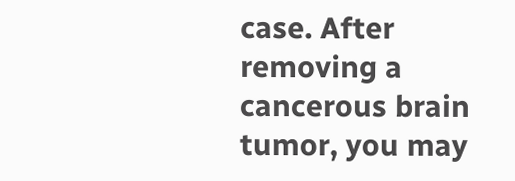case. After removing a cancerous brain tumor, you may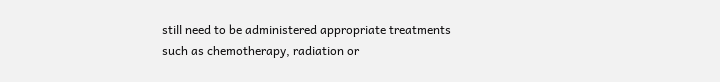still need to be administered appropriate treatments such as chemotherapy, radiation or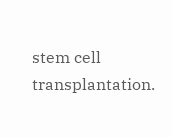stem cell transplantation.